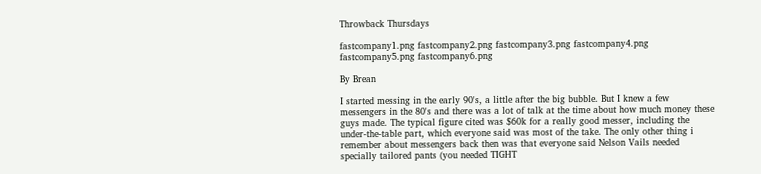Throwback Thursdays

fastcompany1.png fastcompany2.png fastcompany3.png fastcompany4.png fastcompany5.png fastcompany6.png

By Brean

I started messing in the early 90's, a little after the big bubble. But I knew a few messengers in the 80's and there was a lot of talk at the time about how much money these guys made. The typical figure cited was $60k for a really good messer, including the under-the-table part, which everyone said was most of the take. The only other thing i remember about messengers back then was that everyone said Nelson Vails needed specially tailored pants (you needed TIGHT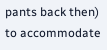pants back then) to accommodate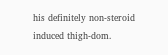his definitely non-steroid induced thigh-dom.